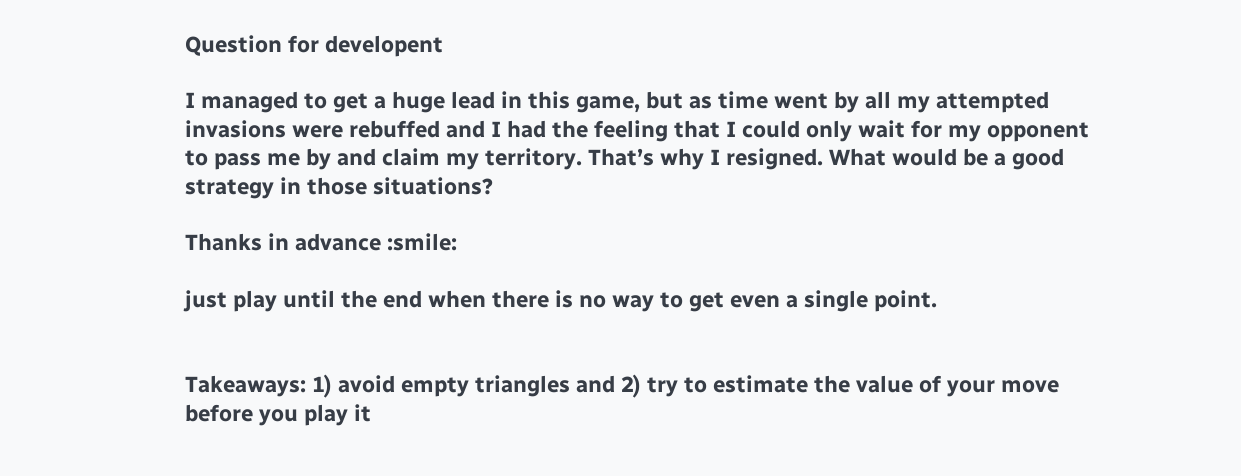Question for developent

I managed to get a huge lead in this game, but as time went by all my attempted invasions were rebuffed and I had the feeling that I could only wait for my opponent to pass me by and claim my territory. That’s why I resigned. What would be a good strategy in those situations?

Thanks in advance :smile:

just play until the end when there is no way to get even a single point.


Takeaways: 1) avoid empty triangles and 2) try to estimate the value of your move before you play it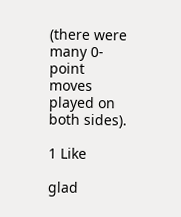(there were many 0-point moves played on both sides).

1 Like

glad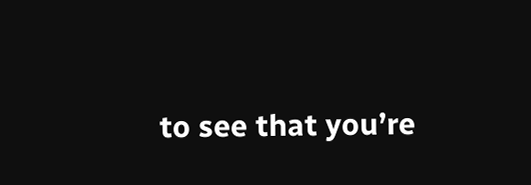to see that you’re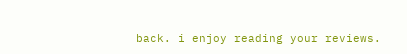back. i enjoy reading your reviews.